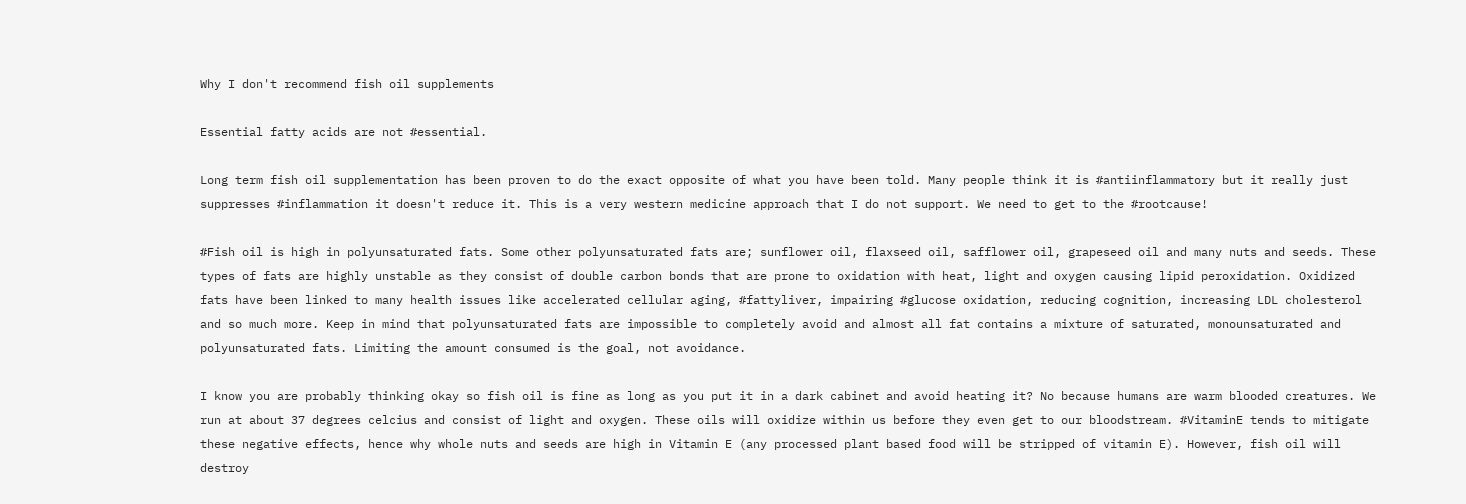Why I don't recommend fish oil supplements

Essential fatty acids are not #essential.

Long term fish oil supplementation has been proven to do the exact opposite of what you have been told. Many people think it is #antiinflammatory but it really just suppresses #inflammation it doesn't reduce it. This is a very western medicine approach that I do not support. We need to get to the #rootcause!

#Fish oil is high in polyunsaturated fats. Some other polyunsaturated fats are; sunflower oil, flaxseed oil, safflower oil, grapeseed oil and many nuts and seeds. These types of fats are highly unstable as they consist of double carbon bonds that are prone to oxidation with heat, light and oxygen causing lipid peroxidation. Oxidized fats have been linked to many health issues like accelerated cellular aging, #fattyliver, impairing #glucose oxidation, reducing cognition, increasing LDL cholesterol and so much more. Keep in mind that polyunsaturated fats are impossible to completely avoid and almost all fat contains a mixture of saturated, monounsaturated and polyunsaturated fats. Limiting the amount consumed is the goal, not avoidance.

I know you are probably thinking okay so fish oil is fine as long as you put it in a dark cabinet and avoid heating it? No because humans are warm blooded creatures. We run at about 37 degrees celcius and consist of light and oxygen. These oils will oxidize within us before they even get to our bloodstream. #VitaminE tends to mitigate these negative effects, hence why whole nuts and seeds are high in Vitamin E (any processed plant based food will be stripped of vitamin E). However, fish oil will destroy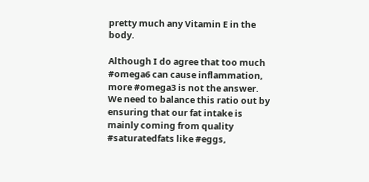pretty much any Vitamin E in the body.

Although I do agree that too much #omega6 can cause inflammation, more #omega3 is not the answer. We need to balance this ratio out by ensuring that our fat intake is mainly coming from quality #saturatedfats like #eggs,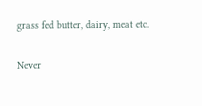grass fed butter, dairy, meat etc.

Never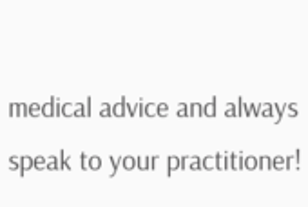medical advice and always speak to your practitioner!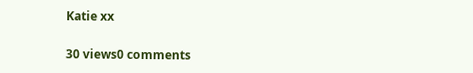Katie xx

30 views0 comments